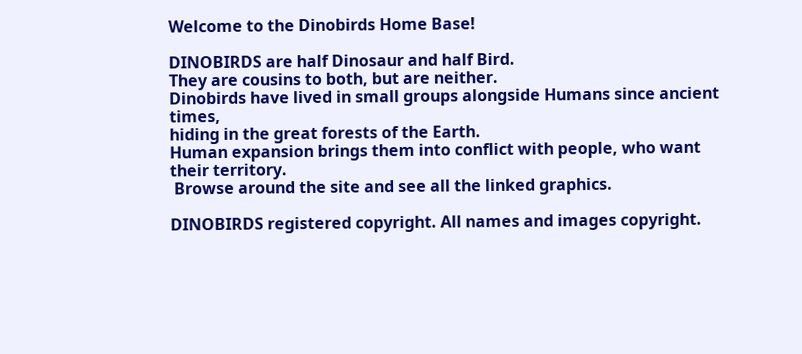Welcome to the Dinobirds Home Base!

DINOBIRDS are half Dinosaur and half Bird.
They are cousins to both, but are neither.
Dinobirds have lived in small groups alongside Humans since ancient times,
hiding in the great forests of the Earth.
Human expansion brings them into conflict with people, who want their territory.
 Browse around the site and see all the linked graphics.

DINOBIRDS registered copyright. All names and images copyright.